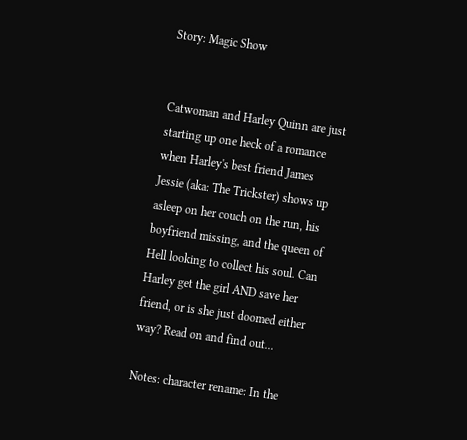Story: Magic Show


Catwoman and Harley Quinn are just starting up one heck of a romance when Harley's best friend James Jessie (aka: The Trickster) shows up asleep on her couch on the run, his boyfriend missing, and the queen of Hell looking to collect his soul. Can Harley get the girl AND save her friend, or is she just doomed either way? Read on and find out...

Notes: character rename: In the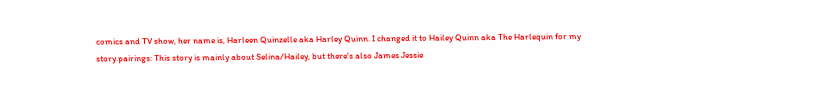comics and TV show, her name is, Harleen Quinzelle aka Harley Quinn. I changed it to Hailey Quinn aka The Harlequin for my story.pairings: This story is mainly about Selina/Hailey, but there's also James Jessie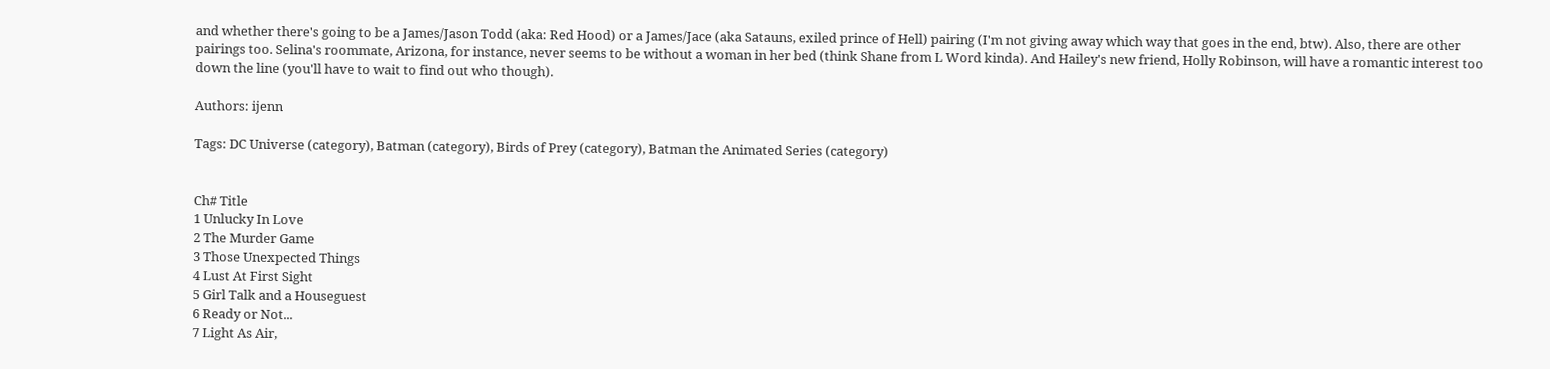and whether there's going to be a James/Jason Todd (aka: Red Hood) or a James/Jace (aka Satauns, exiled prince of Hell) pairing (I'm not giving away which way that goes in the end, btw). Also, there are other pairings too. Selina's roommate, Arizona, for instance, never seems to be without a woman in her bed (think Shane from L Word kinda). And Hailey's new friend, Holly Robinson, will have a romantic interest too down the line (you'll have to wait to find out who though).

Authors: ijenn

Tags: DC Universe (category), Batman (category), Birds of Prey (category), Batman the Animated Series (category)


Ch# Title
1 Unlucky In Love
2 The Murder Game
3 Those Unexpected Things
4 Lust At First Sight
5 Girl Talk and a Houseguest
6 Ready or Not...
7 Light As Air,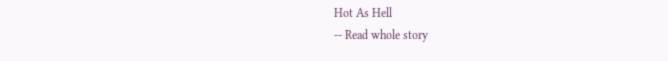Hot As Hell
-- Read whole story